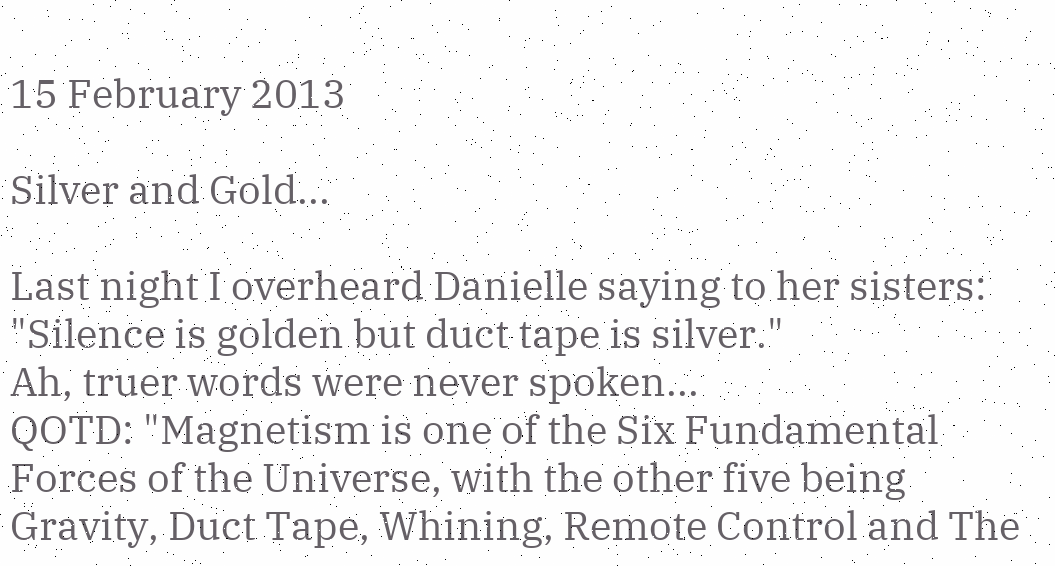15 February 2013

Silver and Gold...

Last night I overheard Danielle saying to her sisters:
"Silence is golden but duct tape is silver."
Ah, truer words were never spoken...
QOTD: "Magnetism is one of the Six Fundamental Forces of the Universe, with the other five being Gravity, Duct Tape, Whining, Remote Control and The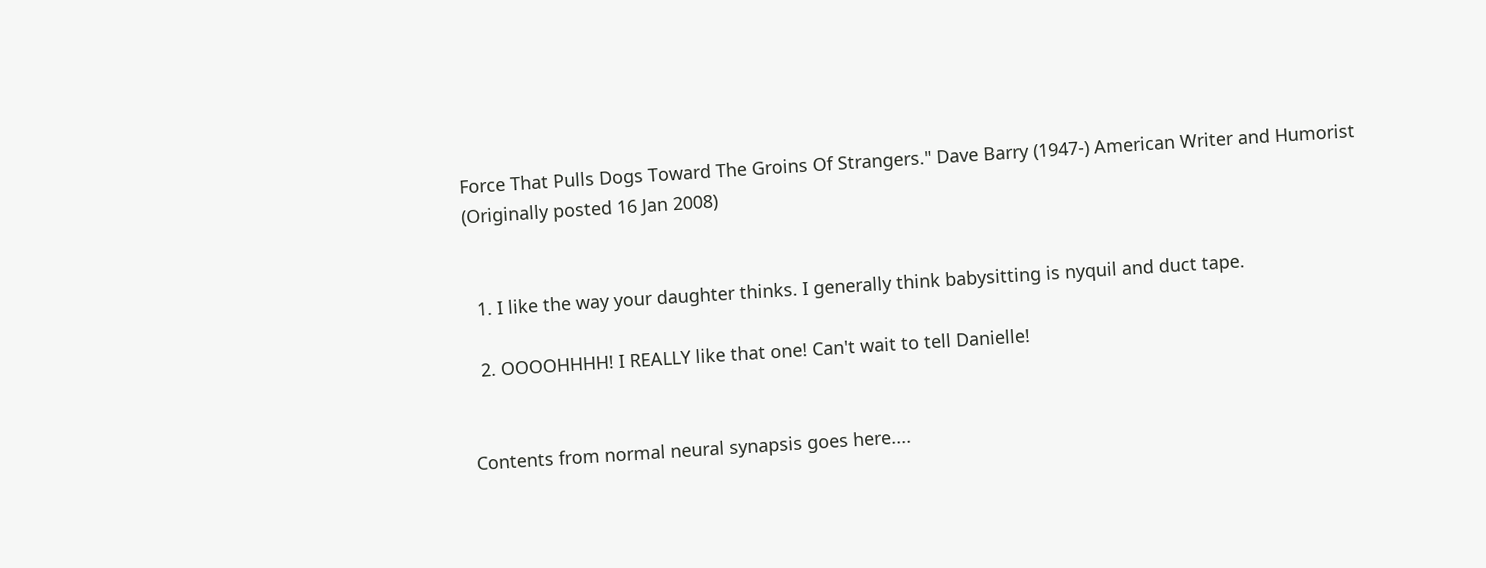Force That Pulls Dogs Toward The Groins Of Strangers." Dave Barry (1947-) American Writer and Humorist
(Originally posted 16 Jan 2008)


  1. I like the way your daughter thinks. I generally think babysitting is nyquil and duct tape.

  2. OOOOHHHH! I REALLY like that one! Can't wait to tell Danielle!


Contents from normal neural synapsis goes here....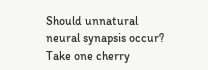Should unnatural neural synapsis occur? Take one cherry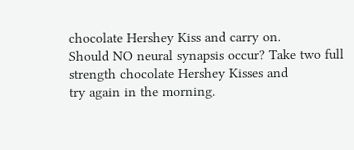chocolate Hershey Kiss and carry on.
Should NO neural synapsis occur? Take two full strength chocolate Hershey Kisses and
try again in the morning.